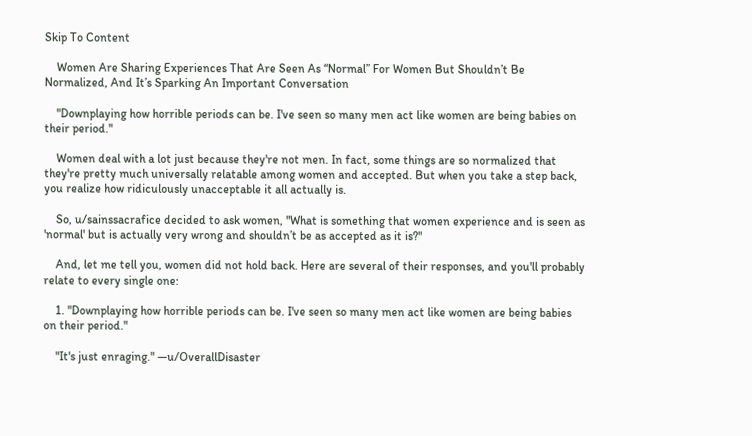Skip To Content

    Women Are Sharing Experiences That Are Seen As “Normal” For Women But Shouldn’t Be Normalized, And It’s Sparking An Important Conversation

    "Downplaying how horrible periods can be. I've seen so many men act like women are being babies on their period."

    Women deal with a lot just because they're not men. In fact, some things are so normalized that they're pretty much universally relatable among women and accepted. But when you take a step back, you realize how ridiculously unacceptable it all actually is.

    So, u/sainssacrafice decided to ask women, "What is something that women experience and is seen as 'normal' but is actually very wrong and shouldn’t be as accepted as it is?"

    And, let me tell you, women did not hold back. Here are several of their responses, and you'll probably relate to every single one:

    1. "Downplaying how horrible periods can be. I've seen so many men act like women are being babies on their period."

    "It's just enraging." —u/OverallDisaster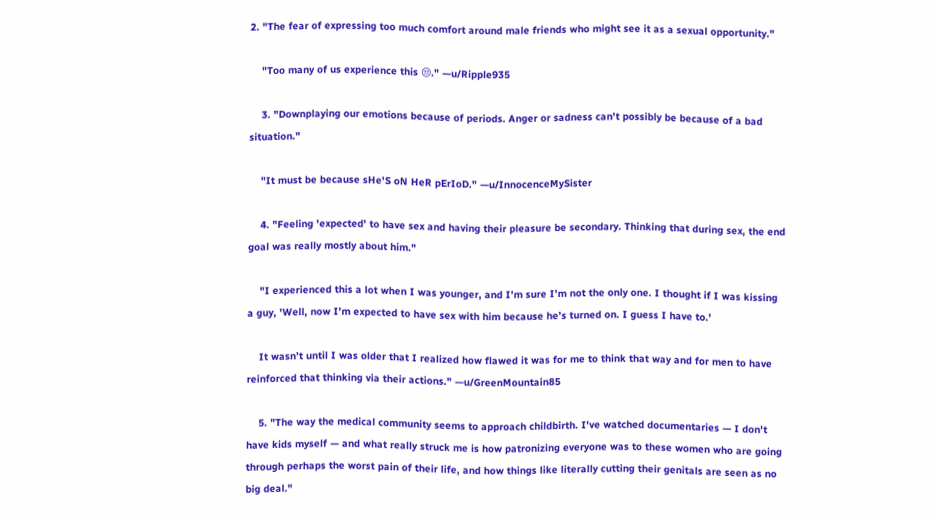2. "The fear of expressing too much comfort around male friends who might see it as a sexual opportunity."

    "Too many of us experience this 😒." —u/Ripple935

    3. "Downplaying our emotions because of periods. Anger or sadness can't possibly be because of a bad situation."

    "It must be because sHe'S oN HeR pErIoD." —u/InnocenceMySister

    4. "Feeling 'expected' to have sex and having their pleasure be secondary. Thinking that during sex, the end goal was really mostly about him."

    "I experienced this a lot when I was younger, and I’m sure I’m not the only one. I thought if I was kissing a guy, 'Well, now I’m expected to have sex with him because he’s turned on. I guess I have to.'

    It wasn’t until I was older that I realized how flawed it was for me to think that way and for men to have reinforced that thinking via their actions." —u/GreenMountain85

    5. "The way the medical community seems to approach childbirth. I've watched documentaries — I don't have kids myself — and what really struck me is how patronizing everyone was to these women who are going through perhaps the worst pain of their life, and how things like literally cutting their genitals are seen as no big deal."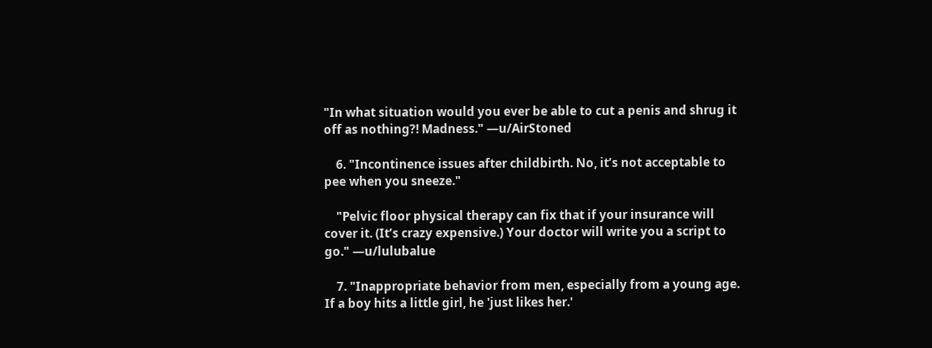"In what situation would you ever be able to cut a penis and shrug it off as nothing?! Madness." —u/AirStoned

    6. "Incontinence issues after childbirth. No, it’s not acceptable to pee when you sneeze."

    "Pelvic floor physical therapy can fix that if your insurance will cover it. (It’s crazy expensive.) Your doctor will write you a script to go." —u/lulubalue

    7. "Inappropriate behavior from men, especially from a young age. If a boy hits a little girl, he 'just likes her.'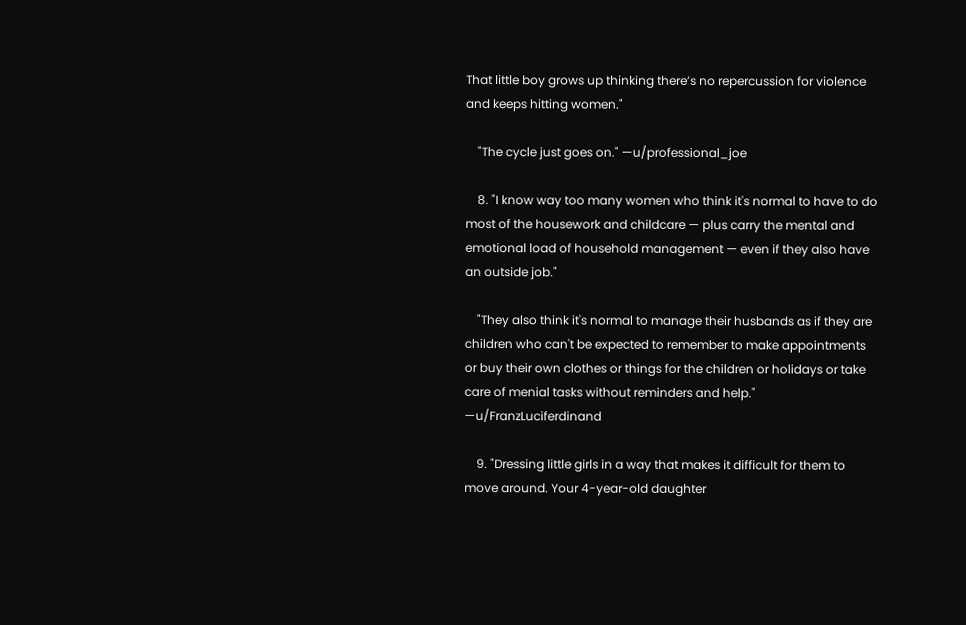That little boy grows up thinking there’s no repercussion for violence and keeps hitting women."

    "The cycle just goes on." —u/professional_joe

    8. "I know way too many women who think it's normal to have to do most of the housework and childcare — plus carry the mental and emotional load of household management — even if they also have an outside job."

    "They also think it's normal to manage their husbands as if they are children who can't be expected to remember to make appointments or buy their own clothes or things for the children or holidays or take care of menial tasks without reminders and help." —u/FranzLuciferdinand

    9. "Dressing little girls in a way that makes it difficult for them to move around. Your 4-year-old daughter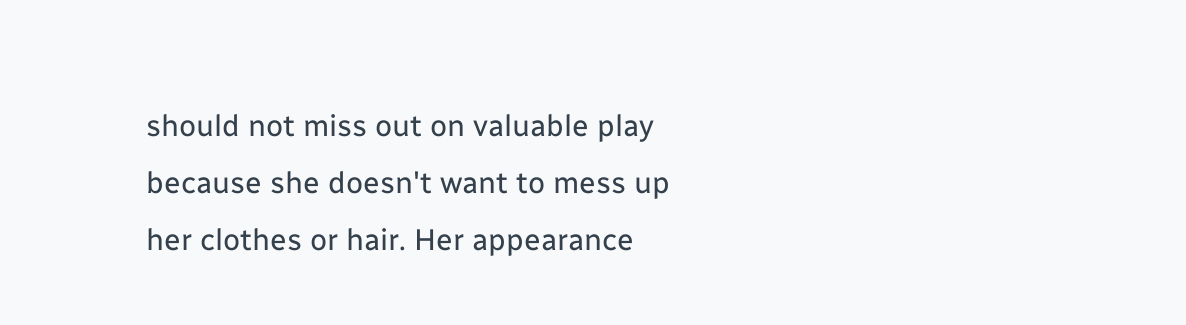should not miss out on valuable play because she doesn't want to mess up her clothes or hair. Her appearance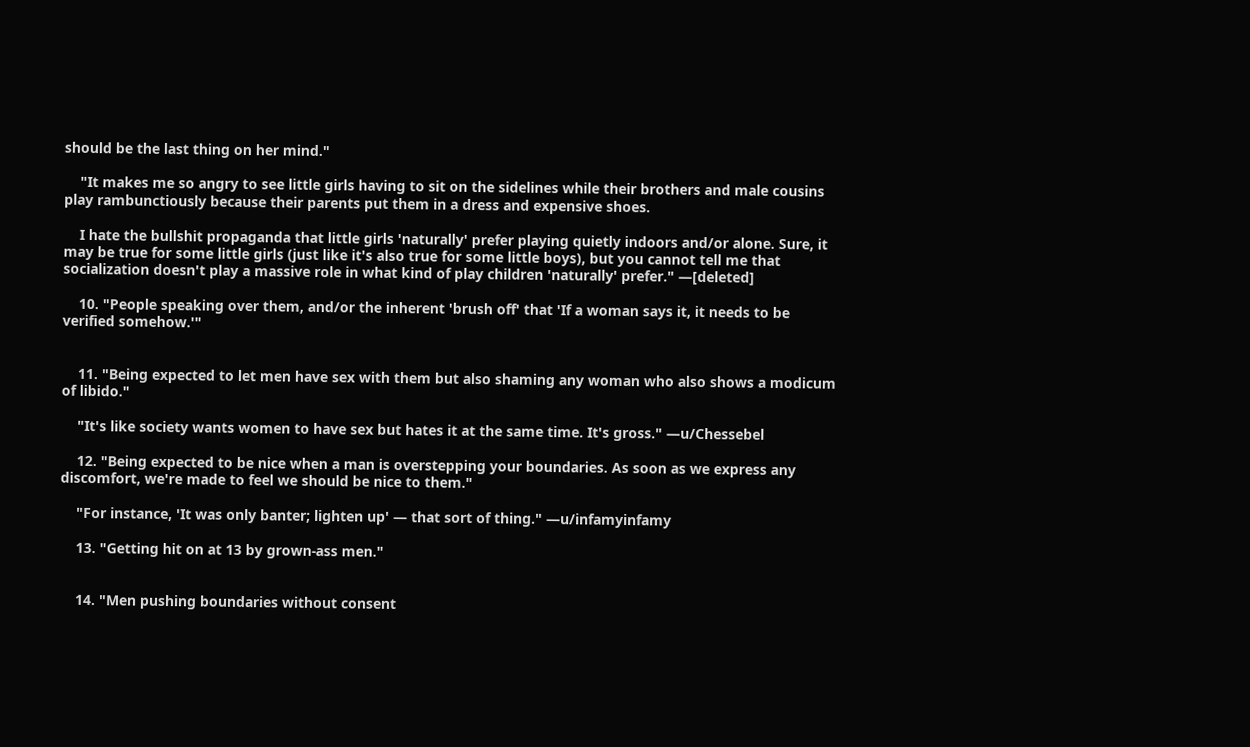should be the last thing on her mind."

    "It makes me so angry to see little girls having to sit on the sidelines while their brothers and male cousins play rambunctiously because their parents put them in a dress and expensive shoes.

    I hate the bullshit propaganda that little girls 'naturally' prefer playing quietly indoors and/or alone. Sure, it may be true for some little girls (just like it's also true for some little boys), but you cannot tell me that socialization doesn't play a massive role in what kind of play children 'naturally' prefer." —[deleted]

    10. "People speaking over them, and/or the inherent 'brush off' that 'If a woman says it, it needs to be verified somehow.'"


    11. "Being expected to let men have sex with them but also shaming any woman who also shows a modicum of libido."

    "It's like society wants women to have sex but hates it at the same time. It's gross." —u/Chessebel

    12. "Being expected to be nice when a man is overstepping your boundaries. As soon as we express any discomfort, we're made to feel we should be nice to them."

    "For instance, 'It was only banter; lighten up' — that sort of thing." —u/infamyinfamy

    13. "Getting hit on at 13 by grown-ass men."


    14. "Men pushing boundaries without consent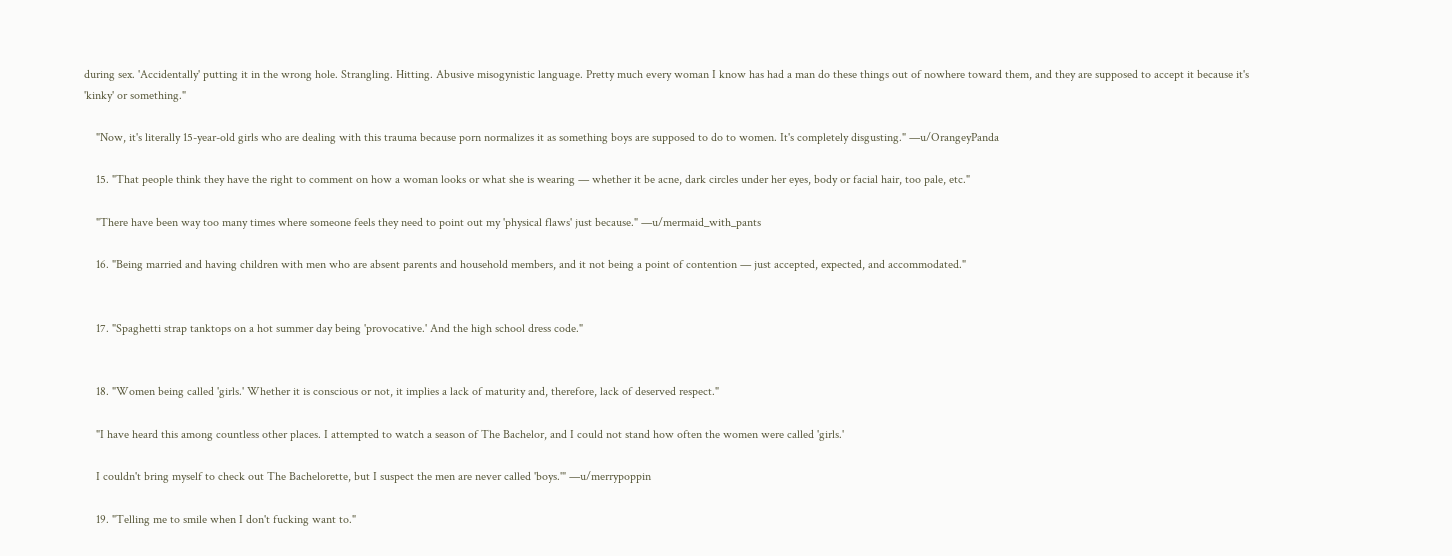during sex. 'Accidentally' putting it in the wrong hole. Strangling. Hitting. Abusive misogynistic language. Pretty much every woman I know has had a man do these things out of nowhere toward them, and they are supposed to accept it because it's 'kinky' or something."

    "Now, it's literally 15-year-old girls who are dealing with this trauma because porn normalizes it as something boys are supposed to do to women. It's completely disgusting." —u/OrangeyPanda

    15. "That people think they have the right to comment on how a woman looks or what she is wearing — whether it be acne, dark circles under her eyes, body or facial hair, too pale, etc."

    "There have been way too many times where someone feels they need to point out my 'physical flaws' just because." —u/mermaid_with_pants

    16. "Being married and having children with men who are absent parents and household members, and it not being a point of contention — just accepted, expected, and accommodated."


    17. "Spaghetti strap tanktops on a hot summer day being 'provocative.' And the high school dress code."


    18. "Women being called 'girls.' Whether it is conscious or not, it implies a lack of maturity and, therefore, lack of deserved respect."

    "I have heard this among countless other places. I attempted to watch a season of The Bachelor, and I could not stand how often the women were called 'girls.'

    I couldn't bring myself to check out The Bachelorette, but I suspect the men are never called 'boys.'" —u/merrypoppin

    19. "Telling me to smile when I don't fucking want to."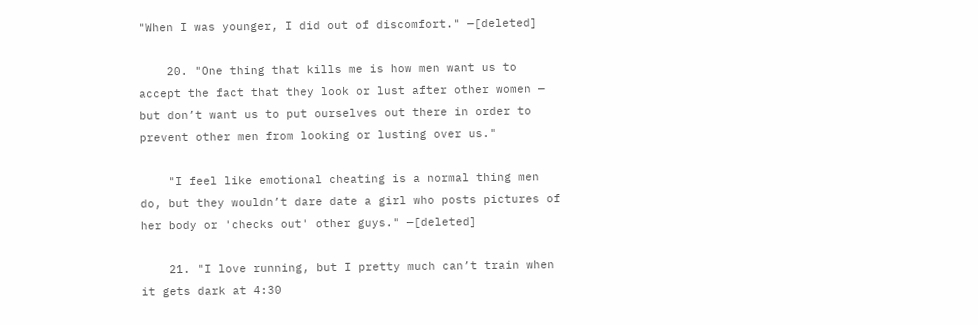"When I was younger, I did out of discomfort." —[deleted]

    20. "One thing that kills me is how men want us to accept the fact that they look or lust after other women — but don’t want us to put ourselves out there in order to prevent other men from looking or lusting over us."

    "I feel like emotional cheating is a normal thing men do, but they wouldn’t dare date a girl who posts pictures of her body or 'checks out' other guys." —[deleted]

    21. "I love running, but I pretty much can’t train when it gets dark at 4:30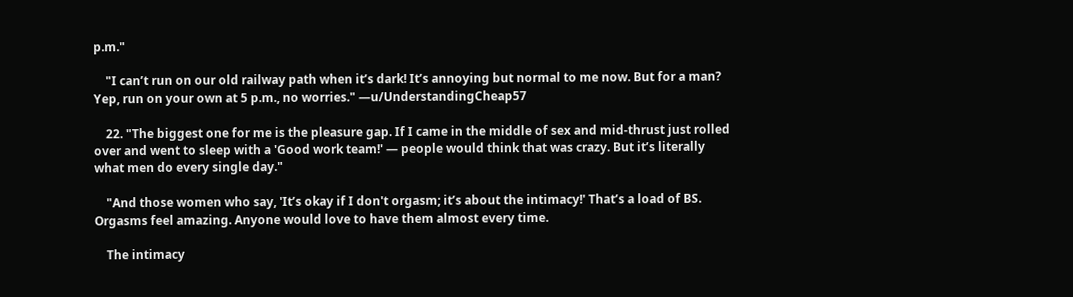p.m."

    "I can’t run on our old railway path when it’s dark! It’s annoying but normal to me now. But for a man? Yep, run on your own at 5 p.m., no worries." —u/UnderstandingCheap57

    22. "The biggest one for me is the pleasure gap. If I came in the middle of sex and mid-thrust just rolled over and went to sleep with a 'Good work team!' — people would think that was crazy. But it’s literally what men do every single day."

    "And those women who say, 'It’s okay if I don't orgasm; it’s about the intimacy!' That’s a load of BS. Orgasms feel amazing. Anyone would love to have them almost every time.

    The intimacy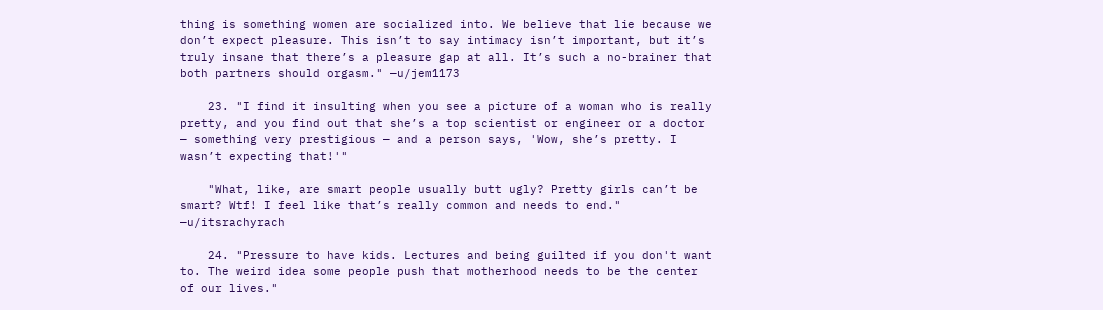thing is something women are socialized into. We believe that lie because we don’t expect pleasure. This isn’t to say intimacy isn’t important, but it’s truly insane that there’s a pleasure gap at all. It’s such a no-brainer that both partners should orgasm." —u/jem1173

    23. "I find it insulting when you see a picture of a woman who is really pretty, and you find out that she’s a top scientist or engineer or a doctor — something very prestigious — and a person says, 'Wow, she’s pretty. I wasn’t expecting that!'"

    "What, like, are smart people usually butt ugly? Pretty girls can’t be smart? Wtf! I feel like that’s really common and needs to end." —u/itsrachyrach

    24. "Pressure to have kids. Lectures and being guilted if you don't want to. The weird idea some people push that motherhood needs to be the center of our lives."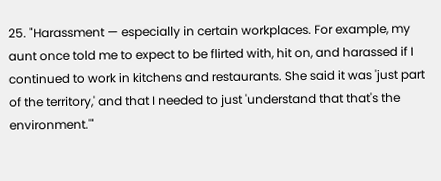25. "Harassment — especially in certain workplaces. For example, my aunt once told me to expect to be flirted with, hit on, and harassed if I continued to work in kitchens and restaurants. She said it was 'just part of the territory,' and that I needed to just 'understand that that's the environment.'"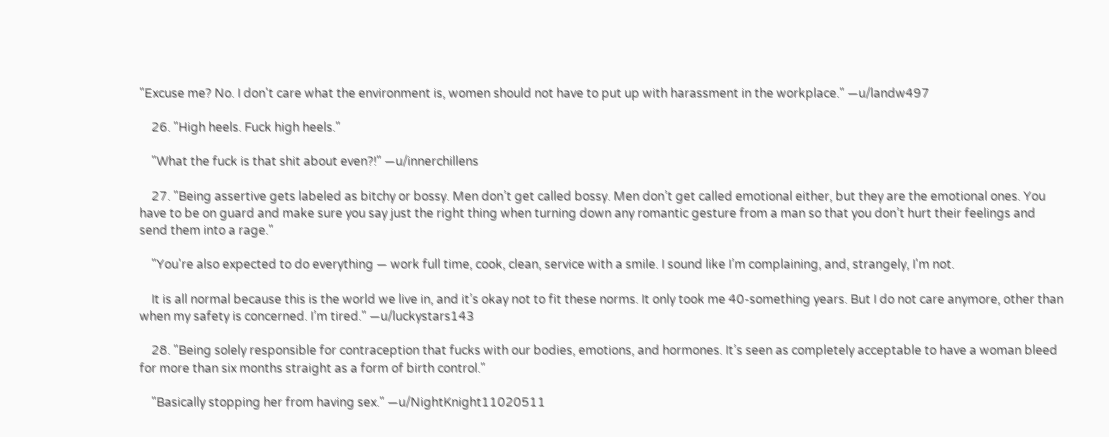"Excuse me? No. I don't care what the environment is, women should not have to put up with harassment in the workplace." —u/landw497

    26. "High heels. Fuck high heels."

    "What the fuck is that shit about even?!" —u/innerchillens

    27. "Being assertive gets labeled as bitchy or bossy. Men don’t get called bossy. Men don’t get called emotional either, but they are the emotional ones. You have to be on guard and make sure you say just the right thing when turning down any romantic gesture from a man so that you don’t hurt their feelings and send them into a rage."

    "You're also expected to do everything — work full time, cook, clean, service with a smile. I sound like I’m complaining, and, strangely, I'm not.

    It is all normal because this is the world we live in, and it’s okay not to fit these norms. It only took me 40-something years. But I do not care anymore, other than when my safety is concerned. I’m tired." —u/luckystars143

    28. "Being solely responsible for contraception that fucks with our bodies, emotions, and hormones. It’s seen as completely acceptable to have a woman bleed for more than six months straight as a form of birth control."

    "Basically stopping her from having sex." —u/NightKnight11020511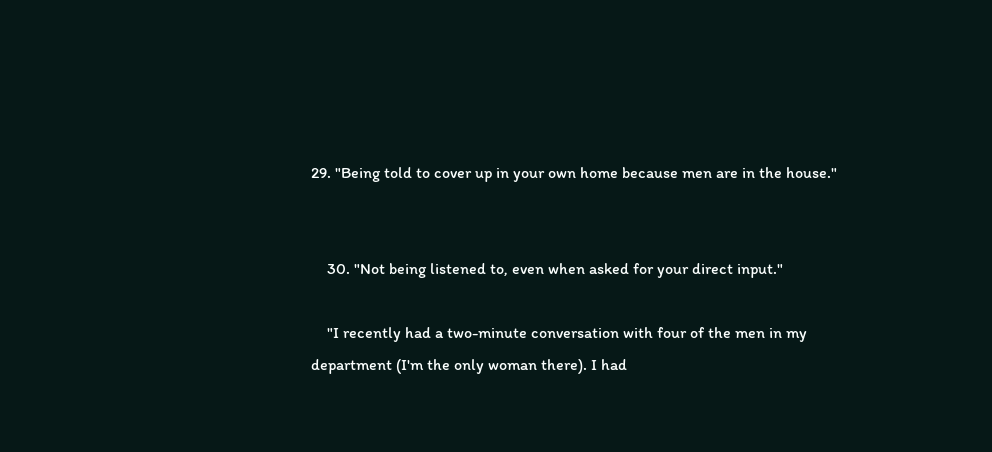29. "Being told to cover up in your own home because men are in the house."


    30. "Not being listened to, even when asked for your direct input."

    "I recently had a two-minute conversation with four of the men in my department (I'm the only woman there). I had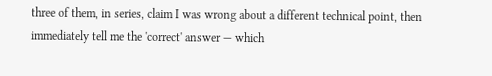three of them, in series, claim I was wrong about a different technical point, then immediately tell me the 'correct' answer — which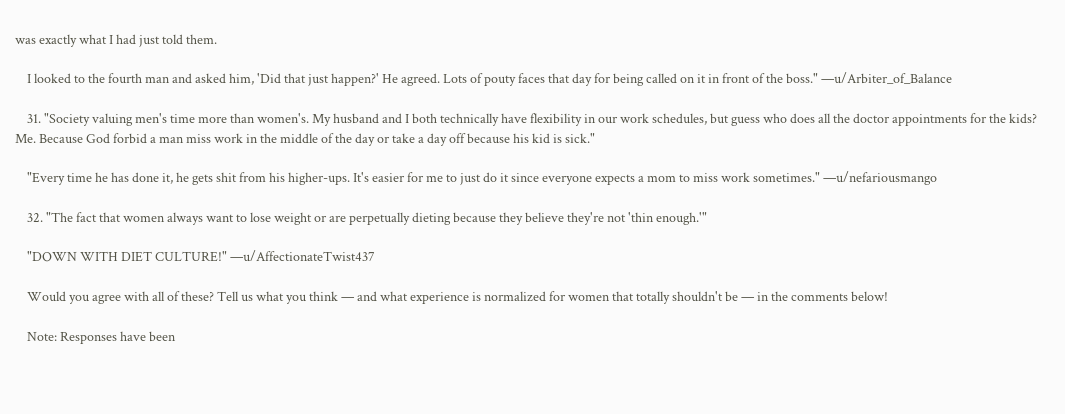was exactly what I had just told them.

    I looked to the fourth man and asked him, 'Did that just happen?' He agreed. Lots of pouty faces that day for being called on it in front of the boss." —u/Arbiter_of_Balance

    31. "Society valuing men's time more than women's. My husband and I both technically have flexibility in our work schedules, but guess who does all the doctor appointments for the kids? Me. Because God forbid a man miss work in the middle of the day or take a day off because his kid is sick."

    "Every time he has done it, he gets shit from his higher-ups. It's easier for me to just do it since everyone expects a mom to miss work sometimes." —u/nefariousmango

    32. "The fact that women always want to lose weight or are perpetually dieting because they believe they're not 'thin enough.'"

    "DOWN WITH DIET CULTURE!" —u/AffectionateTwist437

    Would you agree with all of these? Tell us what you think — and what experience is normalized for women that totally shouldn't be — in the comments below!

    Note: Responses have been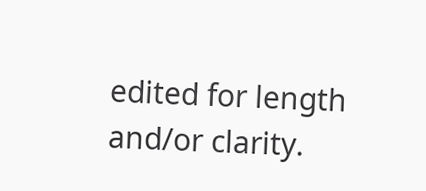edited for length and/or clarity.